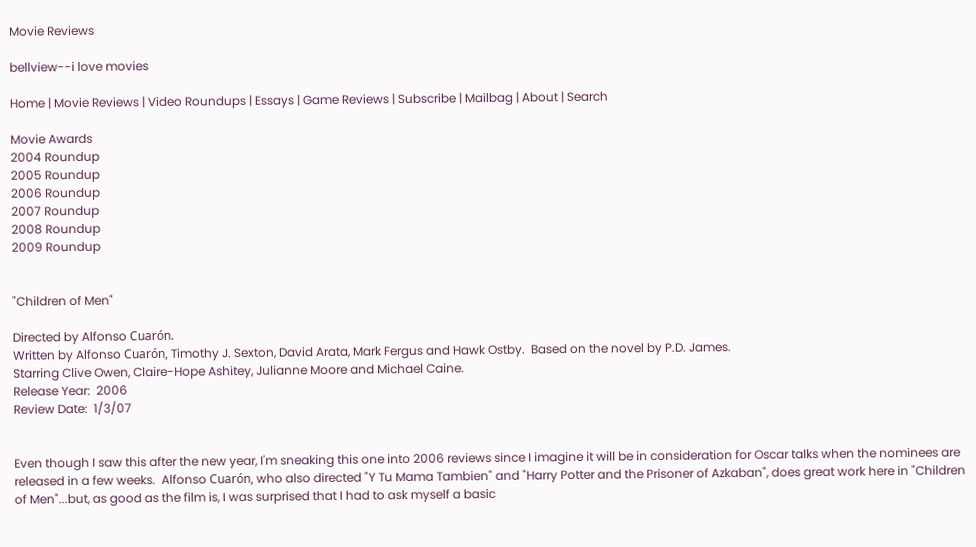Movie Reviews

bellview--i love movies

Home | Movie Reviews | Video Roundups | Essays | Game Reviews | Subscribe | Mailbag | About | Search

Movie Awards
2004 Roundup
2005 Roundup
2006 Roundup
2007 Roundup
2008 Roundup
2009 Roundup


"Children of Men"

Directed by Alfonso Cuarón.
Written by Alfonso Cuarón, Timothy J. Sexton, David Arata, Mark Fergus and Hawk Ostby.  Based on the novel by P.D. James.
Starring Clive Owen, Claire-Hope Ashitey, Julianne Moore and Michael Caine.
Release Year:  2006
Review Date:  1/3/07


Even though I saw this after the new year, I'm sneaking this one into 2006 reviews since I imagine it will be in consideration for Oscar talks when the nominees are released in a few weeks.  Alfonso Cuarón, who also directed "Y Tu Mama Tambien" and "Harry Potter and the Prisoner of Azkaban", does great work here in "Children of Men"...but, as good as the film is, I was surprised that I had to ask myself a basic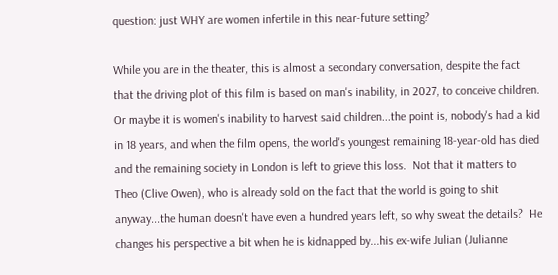question: just WHY are women infertile in this near-future setting?

While you are in the theater, this is almost a secondary conversation, despite the fact that the driving plot of this film is based on man's inability, in 2027, to conceive children.  Or maybe it is women's inability to harvest said children...the point is, nobody's had a kid in 18 years, and when the film opens, the world's youngest remaining 18-year-old has died and the remaining society in London is left to grieve this loss.  Not that it matters to Theo (Clive Owen), who is already sold on the fact that the world is going to shit anyway...the human doesn't have even a hundred years left, so why sweat the details?  He changes his perspective a bit when he is kidnapped by...his ex-wife Julian (Julianne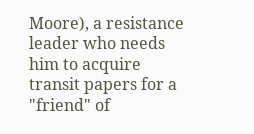Moore), a resistance leader who needs him to acquire transit papers for a "friend" of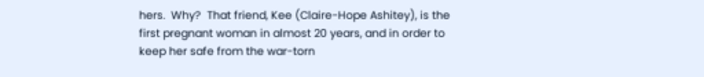hers.  Why?  That friend, Kee (Claire-Hope Ashitey), is the first pregnant woman in almost 20 years, and in order to keep her safe from the war-torn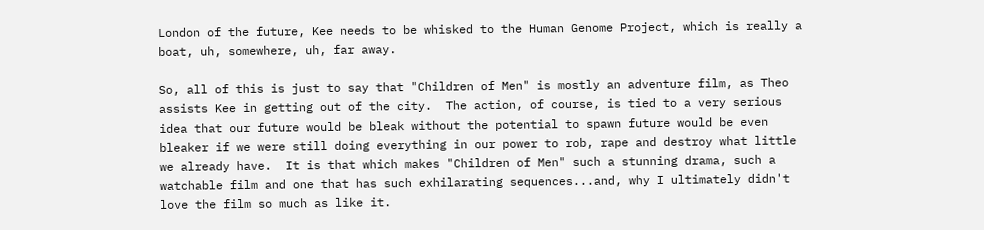London of the future, Kee needs to be whisked to the Human Genome Project, which is really a boat, uh, somewhere, uh, far away.

So, all of this is just to say that "Children of Men" is mostly an adventure film, as Theo assists Kee in getting out of the city.  The action, of course, is tied to a very serious idea that our future would be bleak without the potential to spawn future would be even bleaker if we were still doing everything in our power to rob, rape and destroy what little we already have.  It is that which makes "Children of Men" such a stunning drama, such a watchable film and one that has such exhilarating sequences...and, why I ultimately didn't love the film so much as like it.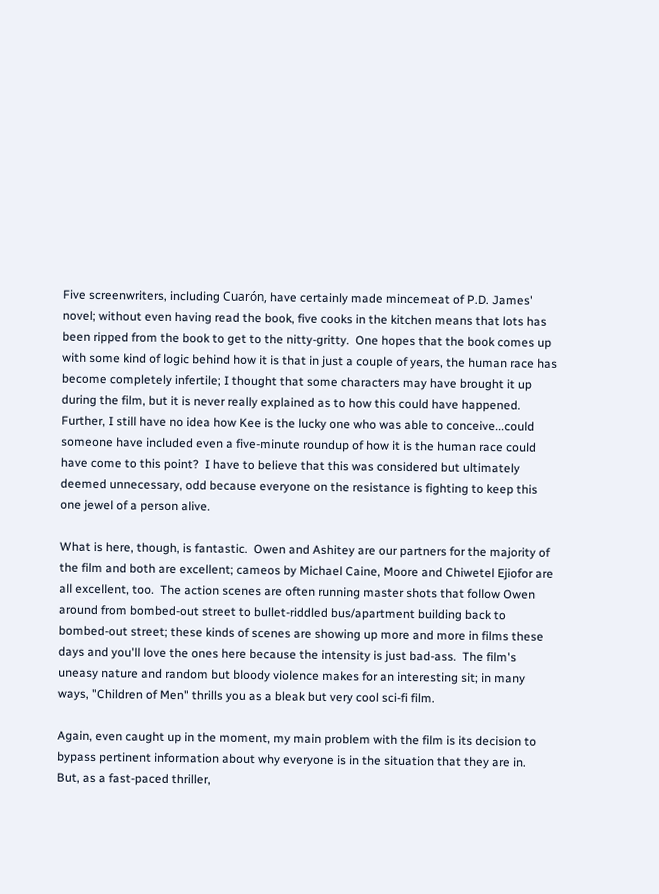Five screenwriters, including Cuarón, have certainly made mincemeat of P.D. James' novel; without even having read the book, five cooks in the kitchen means that lots has been ripped from the book to get to the nitty-gritty.  One hopes that the book comes up with some kind of logic behind how it is that in just a couple of years, the human race has become completely infertile; I thought that some characters may have brought it up during the film, but it is never really explained as to how this could have happened.  Further, I still have no idea how Kee is the lucky one who was able to conceive...could someone have included even a five-minute roundup of how it is the human race could have come to this point?  I have to believe that this was considered but ultimately deemed unnecessary, odd because everyone on the resistance is fighting to keep this one jewel of a person alive.

What is here, though, is fantastic.  Owen and Ashitey are our partners for the majority of the film and both are excellent; cameos by Michael Caine, Moore and Chiwetel Ejiofor are all excellent, too.  The action scenes are often running master shots that follow Owen around from bombed-out street to bullet-riddled bus/apartment building back to bombed-out street; these kinds of scenes are showing up more and more in films these days and you'll love the ones here because the intensity is just bad-ass.  The film's uneasy nature and random but bloody violence makes for an interesting sit; in many ways, "Children of Men" thrills you as a bleak but very cool sci-fi film.

Again, even caught up in the moment, my main problem with the film is its decision to bypass pertinent information about why everyone is in the situation that they are in.  But, as a fast-paced thriller,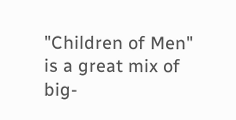"Children of Men" is a great mix of big-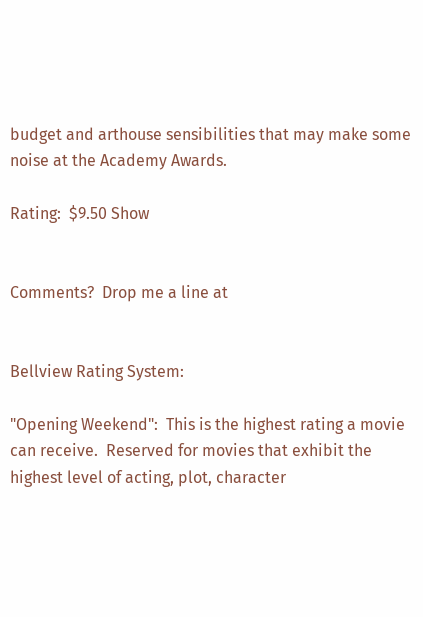budget and arthouse sensibilities that may make some noise at the Academy Awards.

Rating:  $9.50 Show


Comments?  Drop me a line at


Bellview Rating System:

"Opening Weekend":  This is the highest rating a movie can receive.  Reserved for movies that exhibit the highest level of acting, plot, character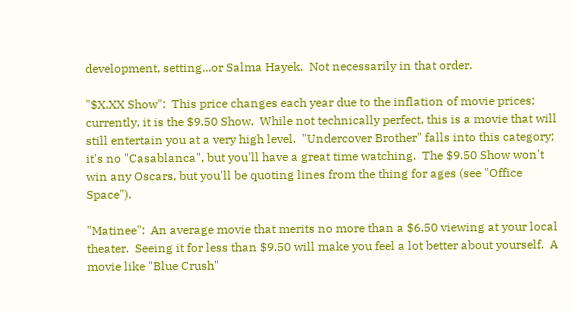development, setting...or Salma Hayek.  Not necessarily in that order.

"$X.XX Show":  This price changes each year due to the inflation of movie prices; currently, it is the $9.50 Show.  While not technically perfect, this is a movie that will still entertain you at a very high level.  "Undercover Brother" falls into this category; it's no "Casablanca", but you'll have a great time watching.  The $9.50 Show won't win any Oscars, but you'll be quoting lines from the thing for ages (see "Office Space").

"Matinee":  An average movie that merits no more than a $6.50 viewing at your local theater.  Seeing it for less than $9.50 will make you feel a lot better about yourself.  A movie like "Blue Crush"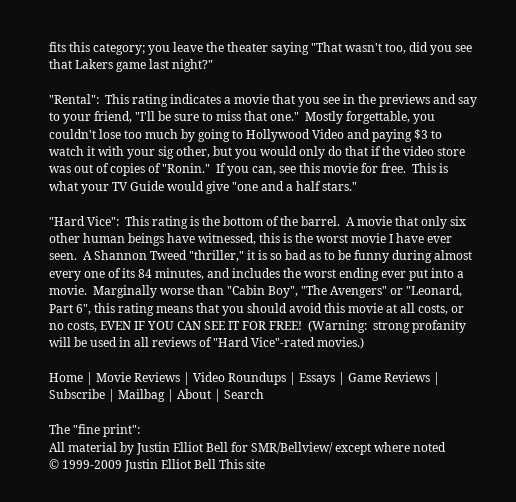fits this category; you leave the theater saying "That wasn't too, did you see that Lakers game last night?"

"Rental":  This rating indicates a movie that you see in the previews and say to your friend, "I'll be sure to miss that one."  Mostly forgettable, you couldn't lose too much by going to Hollywood Video and paying $3 to watch it with your sig other, but you would only do that if the video store was out of copies of "Ronin."  If you can, see this movie for free.  This is what your TV Guide would give "one and a half stars."

"Hard Vice":  This rating is the bottom of the barrel.  A movie that only six other human beings have witnessed, this is the worst movie I have ever seen.  A Shannon Tweed "thriller," it is so bad as to be funny during almost every one of its 84 minutes, and includes the worst ending ever put into a movie.  Marginally worse than "Cabin Boy", "The Avengers" or "Leonard, Part 6", this rating means that you should avoid this movie at all costs, or no costs, EVEN IF YOU CAN SEE IT FOR FREE!  (Warning:  strong profanity will be used in all reviews of "Hard Vice"-rated movies.)

Home | Movie Reviews | Video Roundups | Essays | Game Reviews | Subscribe | Mailbag | About | Search

The "fine print":
All material by Justin Elliot Bell for SMR/Bellview/ except where noted
© 1999-2009 Justin Elliot Bell This site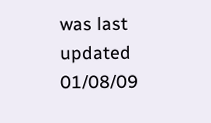was last updated 01/08/09